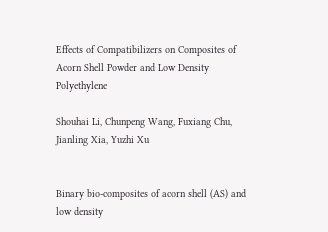Effects of Compatibilizers on Composites of Acorn Shell Powder and Low Density Polyethylene

Shouhai Li, Chunpeng Wang, Fuxiang Chu, Jianling Xia, Yuzhi Xu


Binary bio-composites of acorn shell (AS) and low density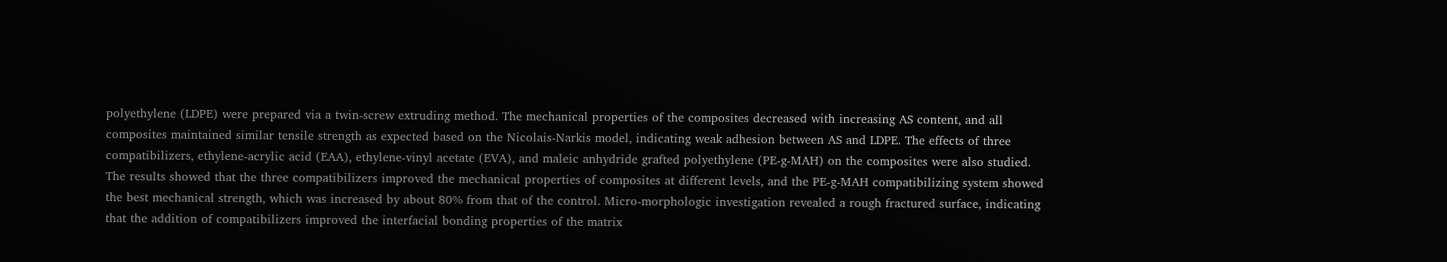polyethylene (LDPE) were prepared via a twin-screw extruding method. The mechanical properties of the composites decreased with increasing AS content, and all composites maintained similar tensile strength as expected based on the Nicolais-Narkis model, indicating weak adhesion between AS and LDPE. The effects of three compatibilizers, ethylene-acrylic acid (EAA), ethylene-vinyl acetate (EVA), and maleic anhydride grafted polyethylene (PE-g-MAH) on the composites were also studied. The results showed that the three compatibilizers improved the mechanical properties of composites at different levels, and the PE-g-MAH compatibilizing system showed the best mechanical strength, which was increased by about 80% from that of the control. Micro-morphologic investigation revealed a rough fractured surface, indicating that the addition of compatibilizers improved the interfacial bonding properties of the matrix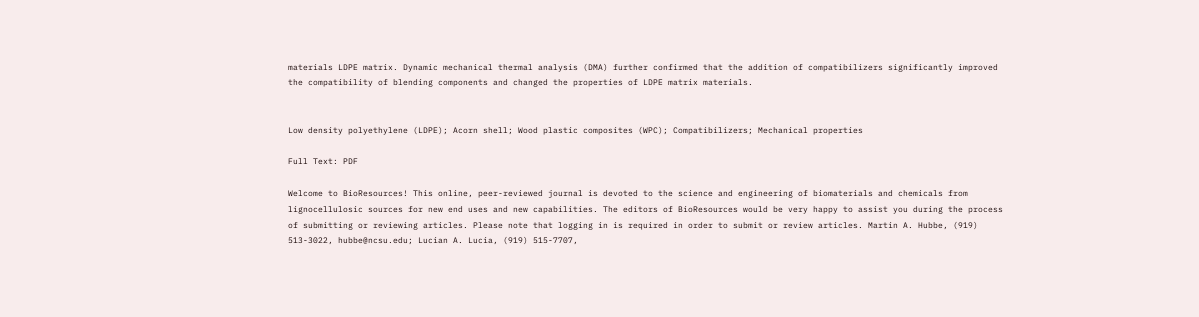materials LDPE matrix. Dynamic mechanical thermal analysis (DMA) further confirmed that the addition of compatibilizers significantly improved the compatibility of blending components and changed the properties of LDPE matrix materials.


Low density polyethylene (LDPE); Acorn shell; Wood plastic composites (WPC); Compatibilizers; Mechanical properties

Full Text: PDF

Welcome to BioResources! This online, peer-reviewed journal is devoted to the science and engineering of biomaterials and chemicals from lignocellulosic sources for new end uses and new capabilities. The editors of BioResources would be very happy to assist you during the process of submitting or reviewing articles. Please note that logging in is required in order to submit or review articles. Martin A. Hubbe, (919) 513-3022, hubbe@ncsu.edu; Lucian A. Lucia, (919) 515-7707,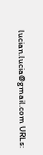lucian.lucia@gmail.com URLs: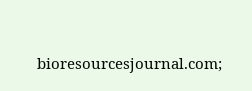bioresourcesjournal.com;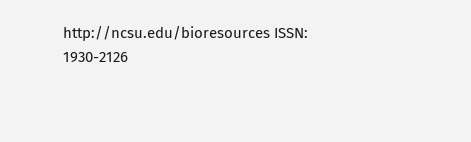http://ncsu.edu/bioresources ISSN: 1930-2126